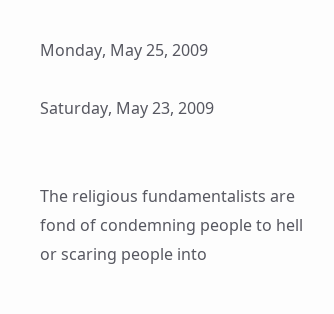Monday, May 25, 2009

Saturday, May 23, 2009


The religious fundamentalists are fond of condemning people to hell or scaring people into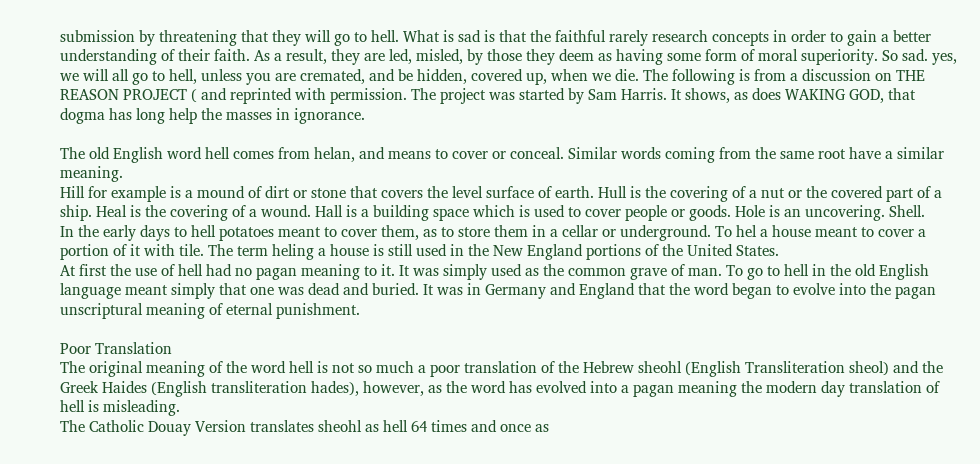submission by threatening that they will go to hell. What is sad is that the faithful rarely research concepts in order to gain a better understanding of their faith. As a result, they are led, misled, by those they deem as having some form of moral superiority. So sad. yes, we will all go to hell, unless you are cremated, and be hidden, covered up, when we die. The following is from a discussion on THE REASON PROJECT ( and reprinted with permission. The project was started by Sam Harris. It shows, as does WAKING GOD, that dogma has long help the masses in ignorance.

The old English word hell comes from helan, and means to cover or conceal. Similar words coming from the same root have a similar meaning.
Hill for example is a mound of dirt or stone that covers the level surface of earth. Hull is the covering of a nut or the covered part of a ship. Heal is the covering of a wound. Hall is a building space which is used to cover people or goods. Hole is an uncovering. Shell.
In the early days to hell potatoes meant to cover them, as to store them in a cellar or underground. To hel a house meant to cover a portion of it with tile. The term heling a house is still used in the New England portions of the United States.
At first the use of hell had no pagan meaning to it. It was simply used as the common grave of man. To go to hell in the old English language meant simply that one was dead and buried. It was in Germany and England that the word began to evolve into the pagan unscriptural meaning of eternal punishment.

Poor Translation
The original meaning of the word hell is not so much a poor translation of the Hebrew sheohl (English Transliteration sheol) and the Greek Haides (English transliteration hades), however, as the word has evolved into a pagan meaning the modern day translation of hell is misleading.
The Catholic Douay Version translates sheohl as hell 64 times and once as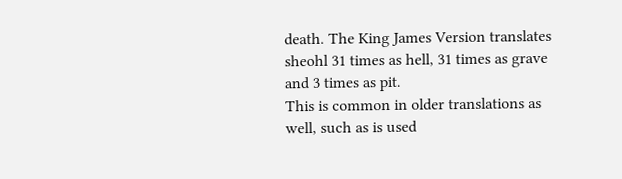death. The King James Version translates sheohl 31 times as hell, 31 times as grave and 3 times as pit.
This is common in older translations as well, such as is used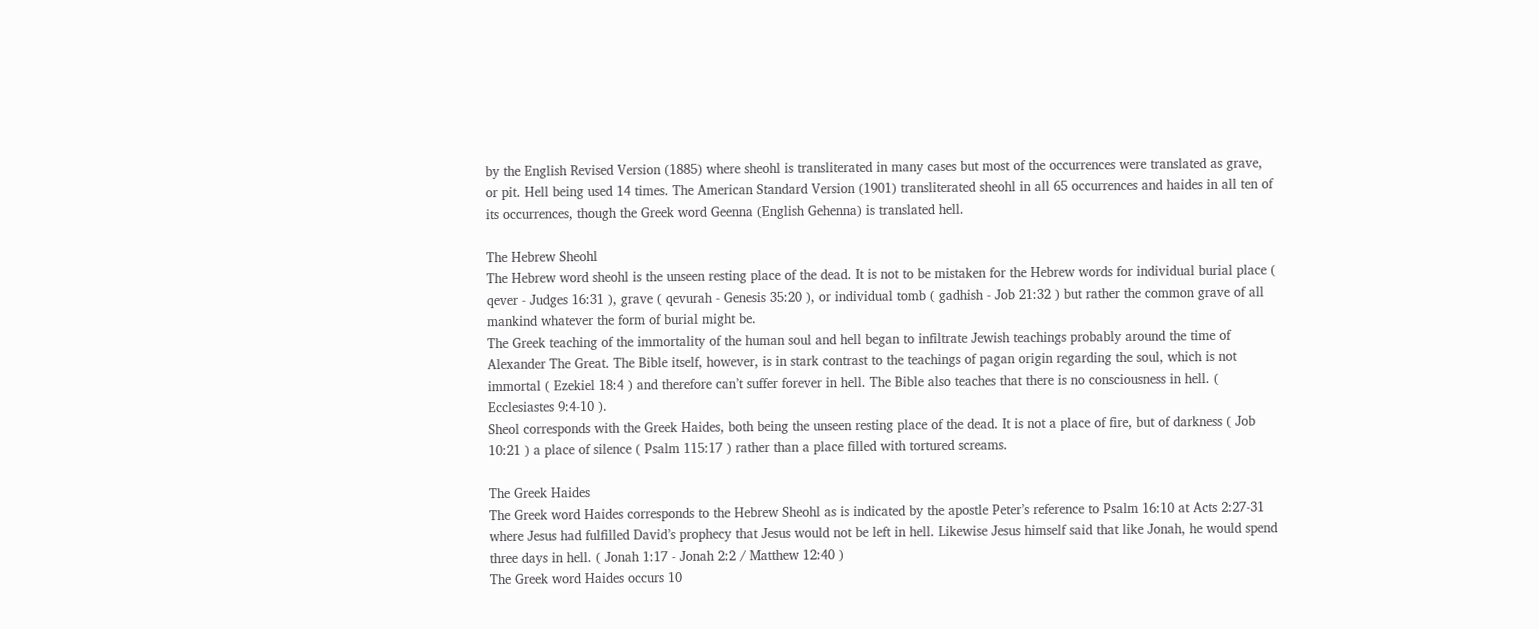by the English Revised Version (1885) where sheohl is transliterated in many cases but most of the occurrences were translated as grave, or pit. Hell being used 14 times. The American Standard Version (1901) transliterated sheohl in all 65 occurrences and haides in all ten of its occurrences, though the Greek word Geenna (English Gehenna) is translated hell.

The Hebrew Sheohl
The Hebrew word sheohl is the unseen resting place of the dead. It is not to be mistaken for the Hebrew words for individual burial place ( qever - Judges 16:31 ), grave ( qevurah - Genesis 35:20 ), or individual tomb ( gadhish - Job 21:32 ) but rather the common grave of all mankind whatever the form of burial might be.
The Greek teaching of the immortality of the human soul and hell began to infiltrate Jewish teachings probably around the time of Alexander The Great. The Bible itself, however, is in stark contrast to the teachings of pagan origin regarding the soul, which is not immortal ( Ezekiel 18:4 ) and therefore can’t suffer forever in hell. The Bible also teaches that there is no consciousness in hell. ( Ecclesiastes 9:4-10 ).
Sheol corresponds with the Greek Haides, both being the unseen resting place of the dead. It is not a place of fire, but of darkness ( Job 10:21 ) a place of silence ( Psalm 115:17 ) rather than a place filled with tortured screams.

The Greek Haides
The Greek word Haides corresponds to the Hebrew Sheohl as is indicated by the apostle Peter’s reference to Psalm 16:10 at Acts 2:27-31 where Jesus had fulfilled David’s prophecy that Jesus would not be left in hell. Likewise Jesus himself said that like Jonah, he would spend three days in hell. ( Jonah 1:17 - Jonah 2:2 / Matthew 12:40 )
The Greek word Haides occurs 10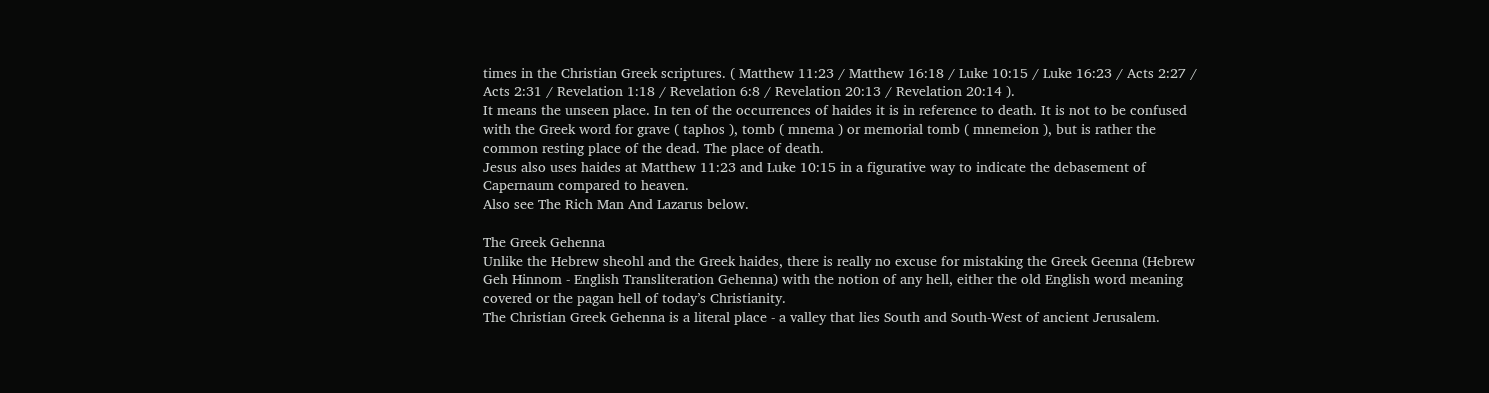times in the Christian Greek scriptures. ( Matthew 11:23 / Matthew 16:18 / Luke 10:15 / Luke 16:23 / Acts 2:27 / Acts 2:31 / Revelation 1:18 / Revelation 6:8 / Revelation 20:13 / Revelation 20:14 ).
It means the unseen place. In ten of the occurrences of haides it is in reference to death. It is not to be confused with the Greek word for grave ( taphos ), tomb ( mnema ) or memorial tomb ( mnemeion ), but is rather the common resting place of the dead. The place of death.
Jesus also uses haides at Matthew 11:23 and Luke 10:15 in a figurative way to indicate the debasement of Capernaum compared to heaven.
Also see The Rich Man And Lazarus below.

The Greek Gehenna
Unlike the Hebrew sheohl and the Greek haides, there is really no excuse for mistaking the Greek Geenna (Hebrew Geh Hinnom - English Transliteration Gehenna) with the notion of any hell, either the old English word meaning covered or the pagan hell of today’s Christianity.
The Christian Greek Gehenna is a literal place - a valley that lies South and South-West of ancient Jerusalem.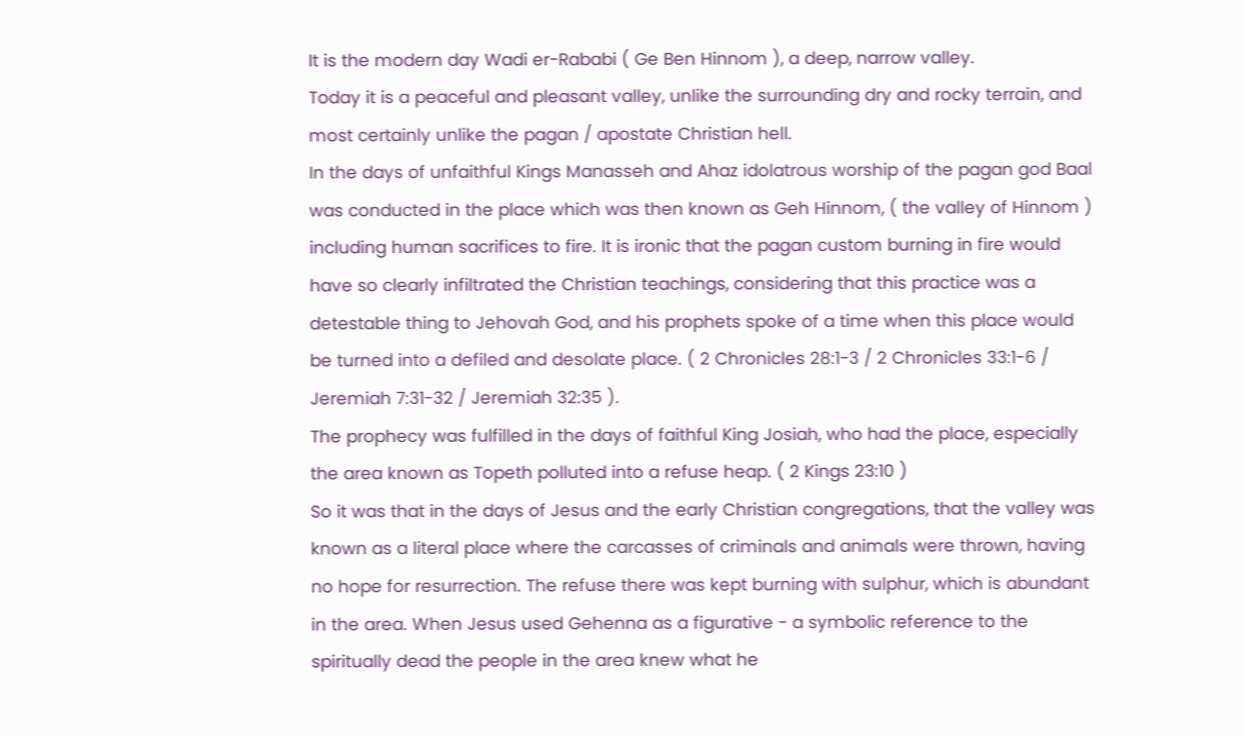It is the modern day Wadi er-Rababi ( Ge Ben Hinnom ), a deep, narrow valley.
Today it is a peaceful and pleasant valley, unlike the surrounding dry and rocky terrain, and most certainly unlike the pagan / apostate Christian hell.
In the days of unfaithful Kings Manasseh and Ahaz idolatrous worship of the pagan god Baal was conducted in the place which was then known as Geh Hinnom, ( the valley of Hinnom ) including human sacrifices to fire. It is ironic that the pagan custom burning in fire would have so clearly infiltrated the Christian teachings, considering that this practice was a detestable thing to Jehovah God, and his prophets spoke of a time when this place would be turned into a defiled and desolate place. ( 2 Chronicles 28:1-3 / 2 Chronicles 33:1-6 / Jeremiah 7:31-32 / Jeremiah 32:35 ).
The prophecy was fulfilled in the days of faithful King Josiah, who had the place, especially the area known as Topeth polluted into a refuse heap. ( 2 Kings 23:10 )
So it was that in the days of Jesus and the early Christian congregations, that the valley was known as a literal place where the carcasses of criminals and animals were thrown, having no hope for resurrection. The refuse there was kept burning with sulphur, which is abundant in the area. When Jesus used Gehenna as a figurative - a symbolic reference to the spiritually dead the people in the area knew what he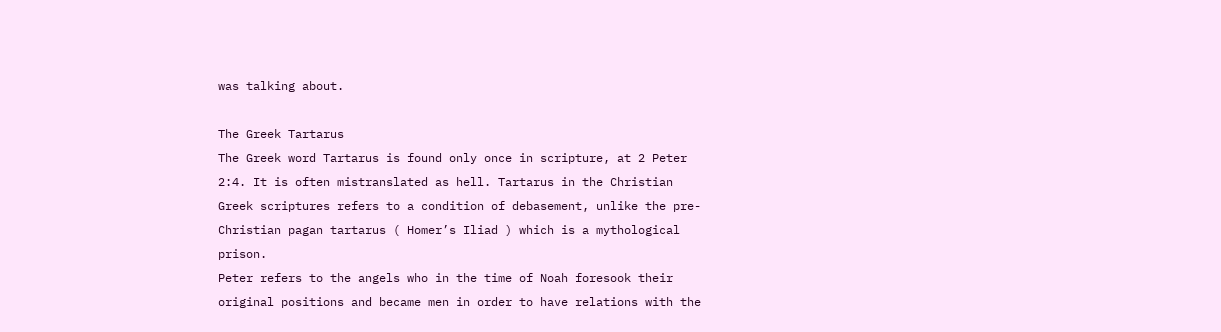was talking about.

The Greek Tartarus
The Greek word Tartarus is found only once in scripture, at 2 Peter 2:4. It is often mistranslated as hell. Tartarus in the Christian Greek scriptures refers to a condition of debasement, unlike the pre-Christian pagan tartarus ( Homer’s Iliad ) which is a mythological prison.
Peter refers to the angels who in the time of Noah foresook their original positions and became men in order to have relations with the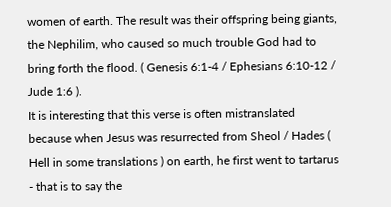women of earth. The result was their offspring being giants, the Nephilim, who caused so much trouble God had to bring forth the flood. ( Genesis 6:1-4 / Ephesians 6:10-12 / Jude 1:6 ).
It is interesting that this verse is often mistranslated because when Jesus was resurrected from Sheol / Hades ( Hell in some translations ) on earth, he first went to tartarus - that is to say the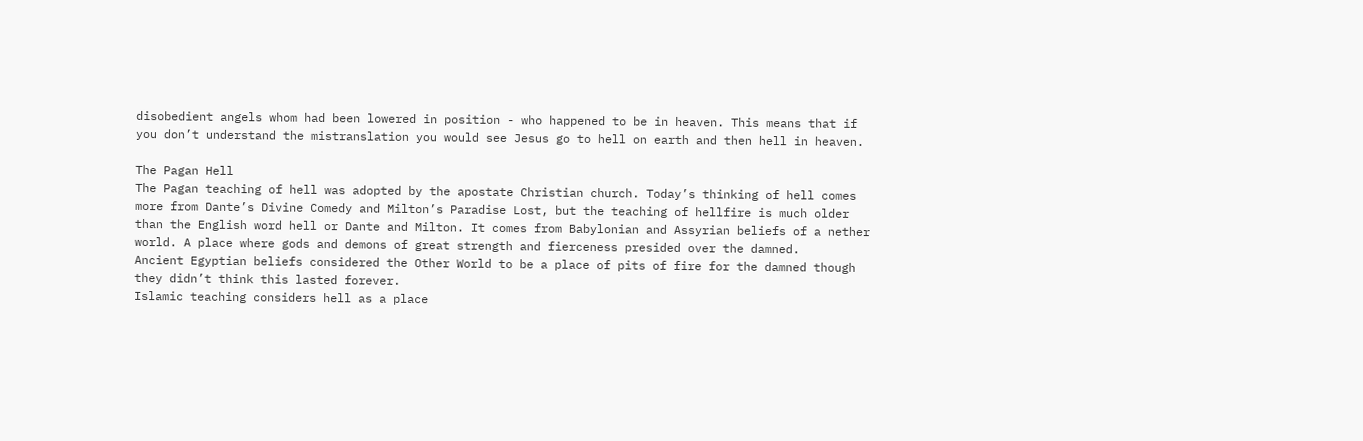disobedient angels whom had been lowered in position - who happened to be in heaven. This means that if you don’t understand the mistranslation you would see Jesus go to hell on earth and then hell in heaven.

The Pagan Hell
The Pagan teaching of hell was adopted by the apostate Christian church. Today’s thinking of hell comes more from Dante’s Divine Comedy and Milton’s Paradise Lost, but the teaching of hellfire is much older than the English word hell or Dante and Milton. It comes from Babylonian and Assyrian beliefs of a nether world. A place where gods and demons of great strength and fierceness presided over the damned.
Ancient Egyptian beliefs considered the Other World to be a place of pits of fire for the damned though they didn’t think this lasted forever.
Islamic teaching considers hell as a place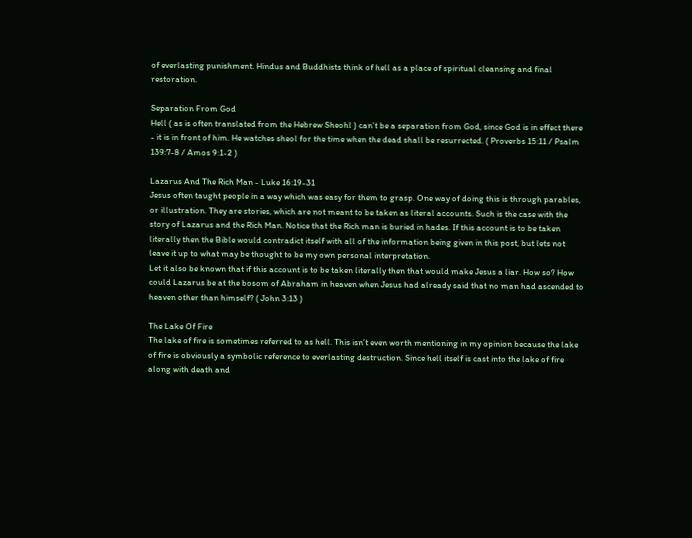of everlasting punishment. Hindus and Buddhists think of hell as a place of spiritual cleansing and final restoration.

Separation From God
Hell ( as is often translated from the Hebrew Sheohl ) can’t be a separation from God, since God is in effect there - it is in front of him. He watches sheol for the time when the dead shall be resurrected. ( Proverbs 15:11 / Psalm 139:7-8 / Amos 9:1-2 )

Lazarus And The Rich Man - Luke 16:19-31
Jesus often taught people in a way which was easy for them to grasp. One way of doing this is through parables, or illustration. They are stories, which are not meant to be taken as literal accounts. Such is the case with the story of Lazarus and the Rich Man. Notice that the Rich man is buried in hades. If this account is to be taken literally then the Bible would contradict itself with all of the information being given in this post, but lets not leave it up to what may be thought to be my own personal interpretation.
Let it also be known that if this account is to be taken literally then that would make Jesus a liar. How so? How could Lazarus be at the bosom of Abraham in heaven when Jesus had already said that no man had ascended to heaven other than himself? ( John 3:13 )

The Lake Of Fire
The lake of fire is sometimes referred to as hell. This isn’t even worth mentioning in my opinion because the lake of fire is obviously a symbolic reference to everlasting destruction. Since hell itself is cast into the lake of fire along with death and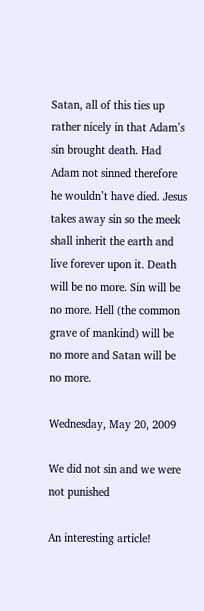Satan, all of this ties up rather nicely in that Adam’s sin brought death. Had Adam not sinned therefore he wouldn’t have died. Jesus takes away sin so the meek shall inherit the earth and live forever upon it. Death will be no more. Sin will be no more. Hell (the common grave of mankind) will be no more and Satan will be no more.

Wednesday, May 20, 2009

We did not sin and we were not punished

An interesting article!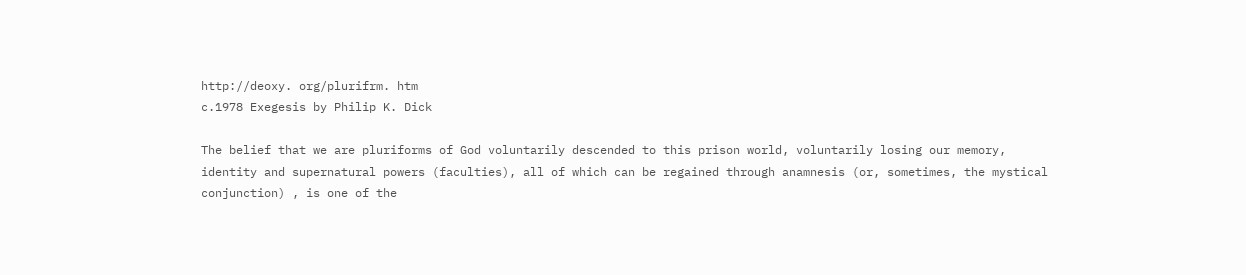http://deoxy. org/plurifrm. htm
c.1978 Exegesis by Philip K. Dick

The belief that we are pluriforms of God voluntarily descended to this prison world, voluntarily losing our memory, identity and supernatural powers (faculties), all of which can be regained through anamnesis (or, sometimes, the mystical conjunction) , is one of the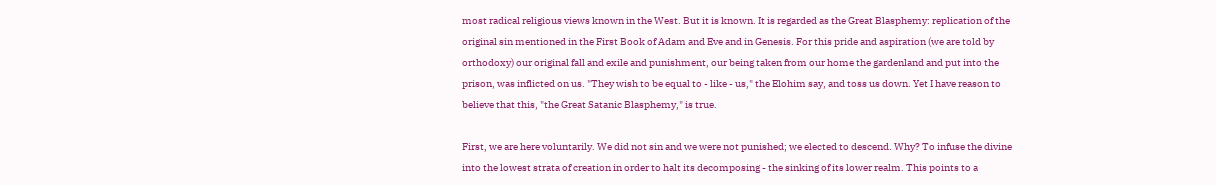most radical religious views known in the West. But it is known. It is regarded as the Great Blasphemy: replication of the original sin mentioned in the First Book of Adam and Eve and in Genesis. For this pride and aspiration (we are told by orthodoxy) our original fall and exile and punishment, our being taken from our home the gardenland and put into the prison, was inflicted on us. "They wish to be equal to - like - us," the Elohim say, and toss us down. Yet I have reason to believe that this, "the Great Satanic Blasphemy," is true.

First, we are here voluntarily. We did not sin and we were not punished; we elected to descend. Why? To infuse the divine into the lowest strata of creation in order to halt its decomposing - the sinking of its lower realm. This points to a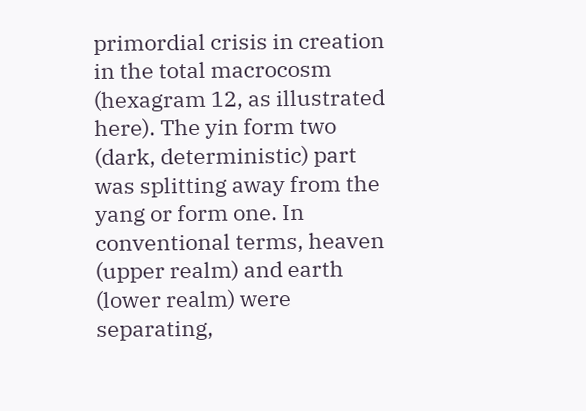primordial crisis in creation in the total macrocosm (hexagram 12, as illustrated here). The yin form two (dark, deterministic) part was splitting away from the yang or form one. In conventional terms, heaven (upper realm) and earth (lower realm) were separating,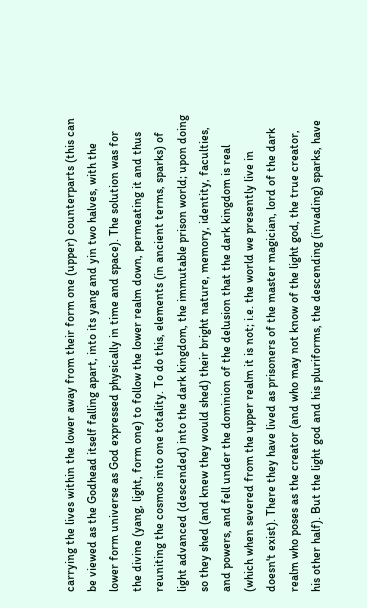carrying the lives within the lower away from their form one (upper) counterparts (this can be viewed as the Godhead itself falling apart, into its yang and yin two halves, with the lower form universe as God expressed physically in time and space). The solution was for the divine (yang, light, form one) to follow the lower realm down, permeating it and thus reuniting the cosmos into one totality. To do this, elements (in ancient terms, sparks) of light advanced (descended) into the dark kingdom, the immutable prison world; upon doing so they shed (and knew they would shed) their bright nature, memory, identity, faculties, and powers, and fell under the dominion of the delusion that the dark kingdom is real (which when severed from the upper realm it is not; i.e. the world we presently live in doesn't exist). There they have lived as prisoners of the master magician, lord of the dark realm who poses as the creator (and who may not know of the light god, the true creator, his other half). But the light god and his pluriforms, the descending (invading) sparks, have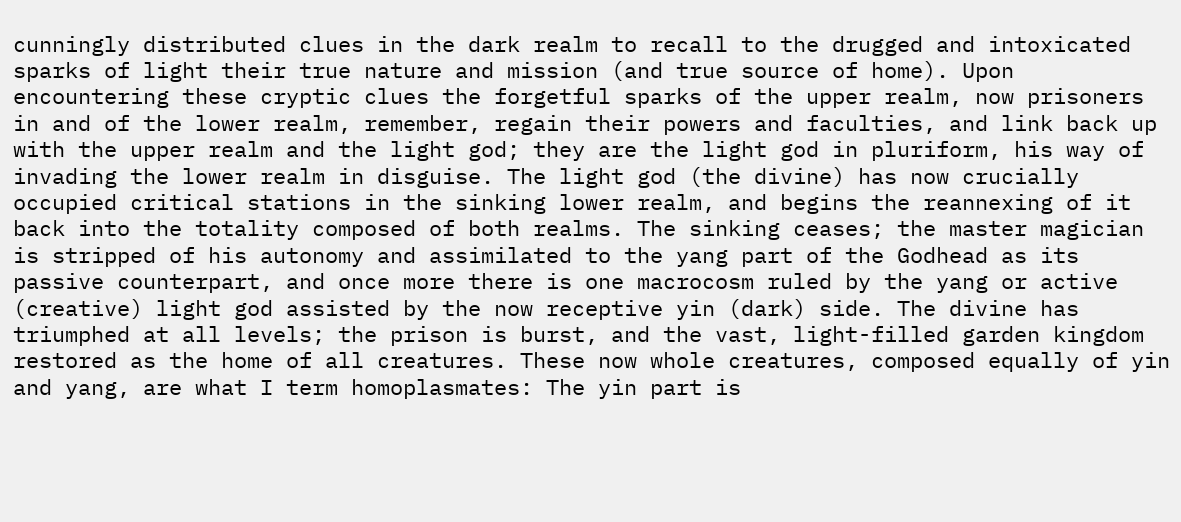cunningly distributed clues in the dark realm to recall to the drugged and intoxicated sparks of light their true nature and mission (and true source of home). Upon encountering these cryptic clues the forgetful sparks of the upper realm, now prisoners in and of the lower realm, remember, regain their powers and faculties, and link back up with the upper realm and the light god; they are the light god in pluriform, his way of invading the lower realm in disguise. The light god (the divine) has now crucially occupied critical stations in the sinking lower realm, and begins the reannexing of it back into the totality composed of both realms. The sinking ceases; the master magician is stripped of his autonomy and assimilated to the yang part of the Godhead as its passive counterpart, and once more there is one macrocosm ruled by the yang or active (creative) light god assisted by the now receptive yin (dark) side. The divine has triumphed at all levels; the prison is burst, and the vast, light-filled garden kingdom restored as the home of all creatures. These now whole creatures, composed equally of yin and yang, are what I term homoplasmates: The yin part is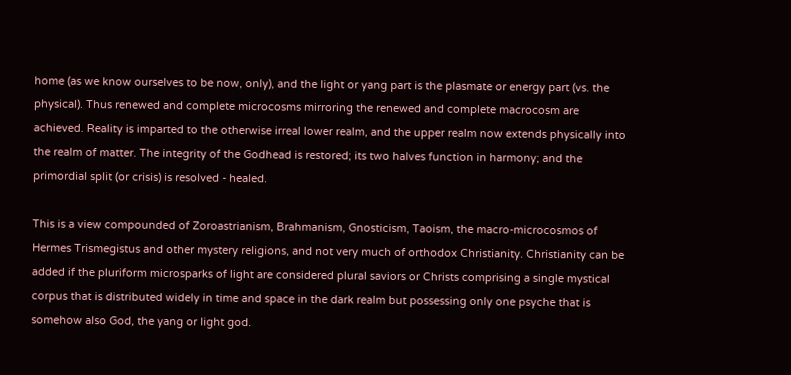home (as we know ourselves to be now, only), and the light or yang part is the plasmate or energy part (vs. the physical). Thus renewed and complete microcosms mirroring the renewed and complete macrocosm are achieved. Reality is imparted to the otherwise irreal lower realm, and the upper realm now extends physically into the realm of matter. The integrity of the Godhead is restored; its two halves function in harmony; and the primordial split (or crisis) is resolved - healed.

This is a view compounded of Zoroastrianism, Brahmanism, Gnosticism, Taoism, the macro-microcosmos of Hermes Trismegistus and other mystery religions, and not very much of orthodox Christianity. Christianity can be added if the pluriform microsparks of light are considered plural saviors or Christs comprising a single mystical corpus that is distributed widely in time and space in the dark realm but possessing only one psyche that is somehow also God, the yang or light god.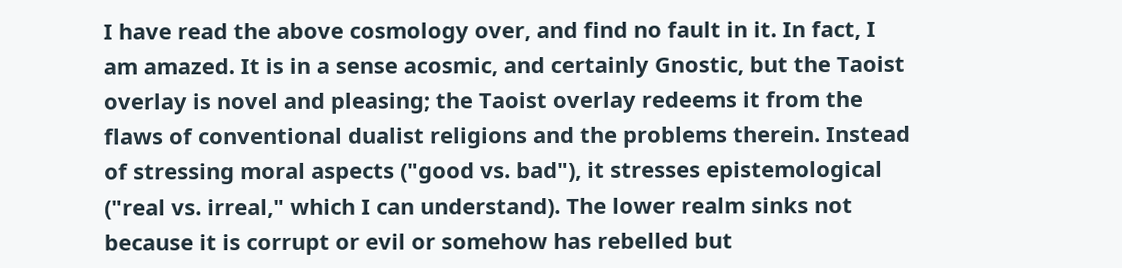I have read the above cosmology over, and find no fault in it. In fact, I am amazed. It is in a sense acosmic, and certainly Gnostic, but the Taoist overlay is novel and pleasing; the Taoist overlay redeems it from the flaws of conventional dualist religions and the problems therein. Instead of stressing moral aspects ("good vs. bad"), it stresses epistemological ("real vs. irreal," which I can understand). The lower realm sinks not because it is corrupt or evil or somehow has rebelled but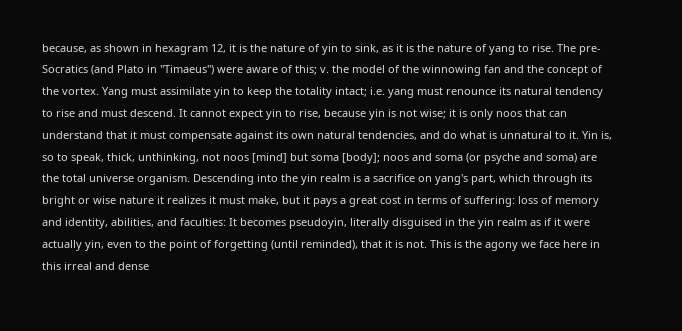because, as shown in hexagram 12, it is the nature of yin to sink, as it is the nature of yang to rise. The pre-Socratics (and Plato in "Timaeus") were aware of this; v. the model of the winnowing fan and the concept of the vortex. Yang must assimilate yin to keep the totality intact; i.e. yang must renounce its natural tendency to rise and must descend. It cannot expect yin to rise, because yin is not wise; it is only noos that can understand that it must compensate against its own natural tendencies, and do what is unnatural to it. Yin is, so to speak, thick, unthinking, not noos [mind] but soma [body]; noos and soma (or psyche and soma) are the total universe organism. Descending into the yin realm is a sacrifice on yang's part, which through its bright or wise nature it realizes it must make, but it pays a great cost in terms of suffering: loss of memory and identity, abilities, and faculties: It becomes pseudoyin, literally disguised in the yin realm as if it were actually yin, even to the point of forgetting (until reminded), that it is not. This is the agony we face here in this irreal and dense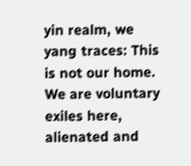yin realm, we yang traces: This is not our home. We are voluntary exiles here, alienated and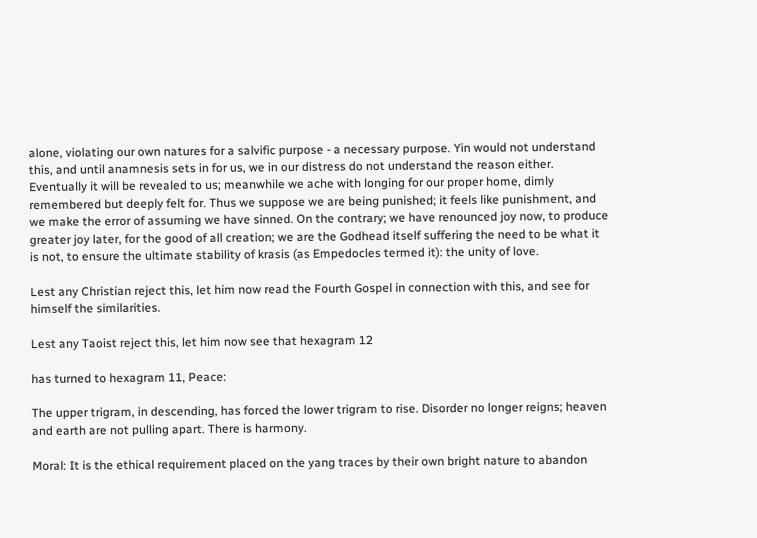alone, violating our own natures for a salvific purpose - a necessary purpose. Yin would not understand this, and until anamnesis sets in for us, we in our distress do not understand the reason either. Eventually it will be revealed to us; meanwhile we ache with longing for our proper home, dimly remembered but deeply felt for. Thus we suppose we are being punished; it feels like punishment, and we make the error of assuming we have sinned. On the contrary; we have renounced joy now, to produce greater joy later, for the good of all creation; we are the Godhead itself suffering the need to be what it is not, to ensure the ultimate stability of krasis (as Empedocles termed it): the unity of love.

Lest any Christian reject this, let him now read the Fourth Gospel in connection with this, and see for himself the similarities.

Lest any Taoist reject this, let him now see that hexagram 12

has turned to hexagram 11, Peace:

The upper trigram, in descending, has forced the lower trigram to rise. Disorder no longer reigns; heaven and earth are not pulling apart. There is harmony.

Moral: It is the ethical requirement placed on the yang traces by their own bright nature to abandon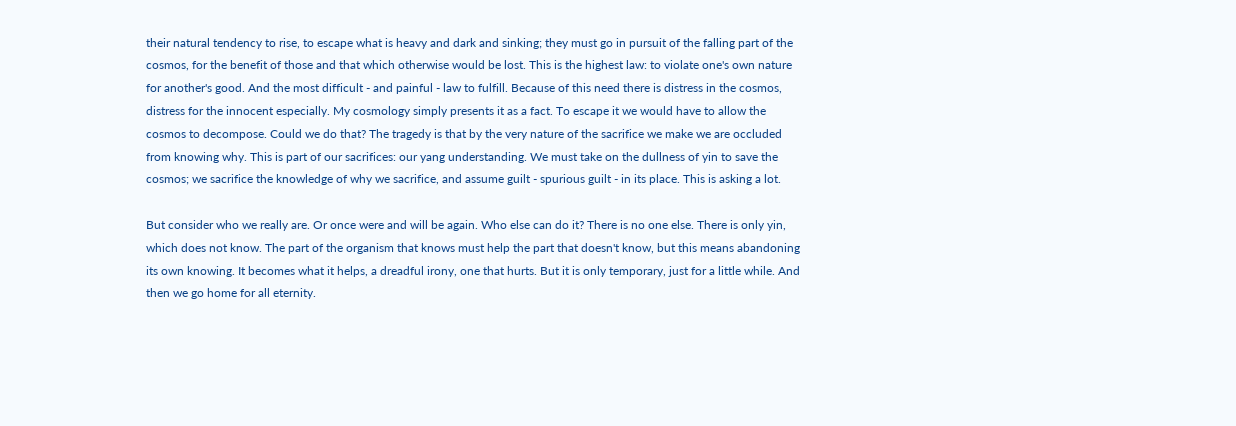their natural tendency to rise, to escape what is heavy and dark and sinking; they must go in pursuit of the falling part of the cosmos, for the benefit of those and that which otherwise would be lost. This is the highest law: to violate one's own nature for another's good. And the most difficult - and painful - law to fulfill. Because of this need there is distress in the cosmos, distress for the innocent especially. My cosmology simply presents it as a fact. To escape it we would have to allow the cosmos to decompose. Could we do that? The tragedy is that by the very nature of the sacrifice we make we are occluded from knowing why. This is part of our sacrifices: our yang understanding. We must take on the dullness of yin to save the cosmos; we sacrifice the knowledge of why we sacrifice, and assume guilt - spurious guilt - in its place. This is asking a lot.

But consider who we really are. Or once were and will be again. Who else can do it? There is no one else. There is only yin, which does not know. The part of the organism that knows must help the part that doesn't know, but this means abandoning its own knowing. It becomes what it helps, a dreadful irony, one that hurts. But it is only temporary, just for a little while. And then we go home for all eternity.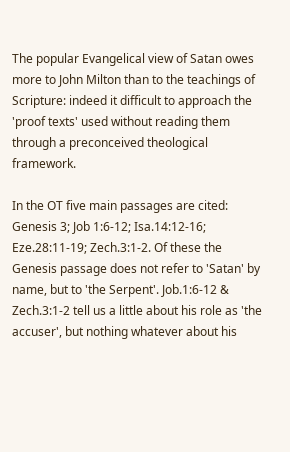The popular Evangelical view of Satan owes more to John Milton than to the teachings of Scripture: indeed it difficult to approach the 'proof texts' used without reading them through a preconceived theological framework.

In the OT five main passages are cited: Genesis 3; Job 1:6-12; Isa.14:12-16; Eze.28:11-19; Zech.3:1-2. Of these the Genesis passage does not refer to 'Satan' by name, but to 'the Serpent'. Job.1:6-12 & Zech.3:1-2 tell us a little about his role as 'the accuser', but nothing whatever about his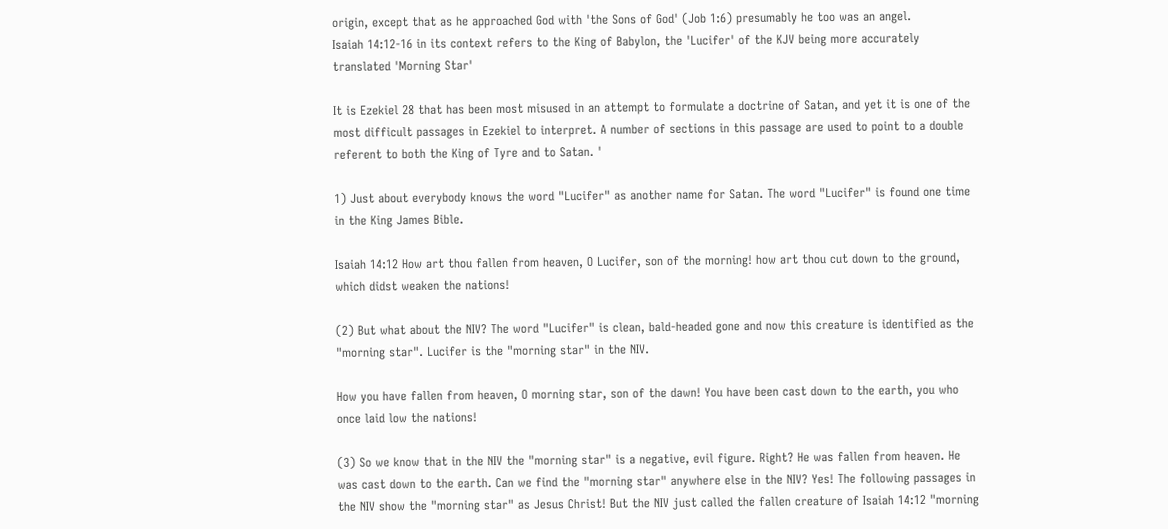origin, except that as he approached God with 'the Sons of God' (Job 1:6) presumably he too was an angel.
Isaiah 14:12-16 in its context refers to the King of Babylon, the 'Lucifer' of the KJV being more accurately translated 'Morning Star'

It is Ezekiel 28 that has been most misused in an attempt to formulate a doctrine of Satan, and yet it is one of the most difficult passages in Ezekiel to interpret. A number of sections in this passage are used to point to a double referent to both the King of Tyre and to Satan. '

1) Just about everybody knows the word "Lucifer" as another name for Satan. The word "Lucifer" is found one time in the King James Bible.

Isaiah 14:12 How art thou fallen from heaven, O Lucifer, son of the morning! how art thou cut down to the ground, which didst weaken the nations!

(2) But what about the NIV? The word "Lucifer" is clean, bald-headed gone and now this creature is identified as the "morning star". Lucifer is the "morning star" in the NIV.

How you have fallen from heaven, O morning star, son of the dawn! You have been cast down to the earth, you who once laid low the nations!

(3) So we know that in the NIV the "morning star" is a negative, evil figure. Right? He was fallen from heaven. He was cast down to the earth. Can we find the "morning star" anywhere else in the NIV? Yes! The following passages in the NIV show the "morning star" as Jesus Christ! But the NIV just called the fallen creature of Isaiah 14:12 "morning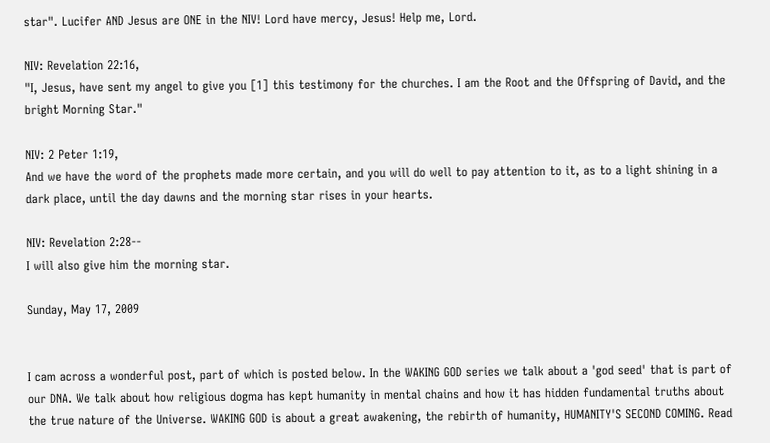star". Lucifer AND Jesus are ONE in the NIV! Lord have mercy, Jesus! Help me, Lord.

NIV: Revelation 22:16,
"I, Jesus, have sent my angel to give you [1] this testimony for the churches. I am the Root and the Offspring of David, and the bright Morning Star."

NIV: 2 Peter 1:19,
And we have the word of the prophets made more certain, and you will do well to pay attention to it, as to a light shining in a dark place, until the day dawns and the morning star rises in your hearts.

NIV: Revelation 2:28--
I will also give him the morning star.

Sunday, May 17, 2009


I cam across a wonderful post, part of which is posted below. In the WAKING GOD series we talk about a 'god seed' that is part of our DNA. We talk about how religious dogma has kept humanity in mental chains and how it has hidden fundamental truths about the true nature of the Universe. WAKING GOD is about a great awakening, the rebirth of humanity, HUMANITY'S SECOND COMING. Read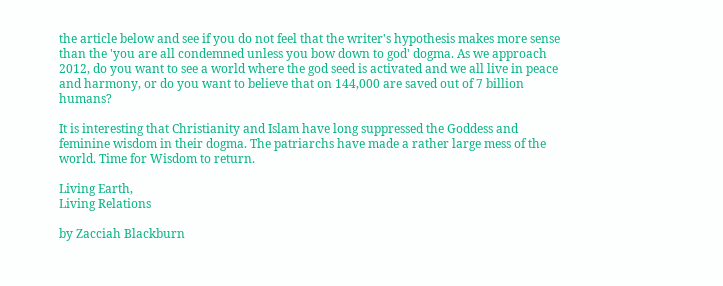the article below and see if you do not feel that the writer's hypothesis makes more sense than the 'you are all condemned unless you bow down to god' dogma. As we approach 2012, do you want to see a world where the god seed is activated and we all live in peace and harmony, or do you want to believe that on 144,000 are saved out of 7 billion humans?

It is interesting that Christianity and Islam have long suppressed the Goddess and feminine wisdom in their dogma. The patriarchs have made a rather large mess of the world. Time for Wisdom to return.

Living Earth,
Living Relations

by Zacciah Blackburn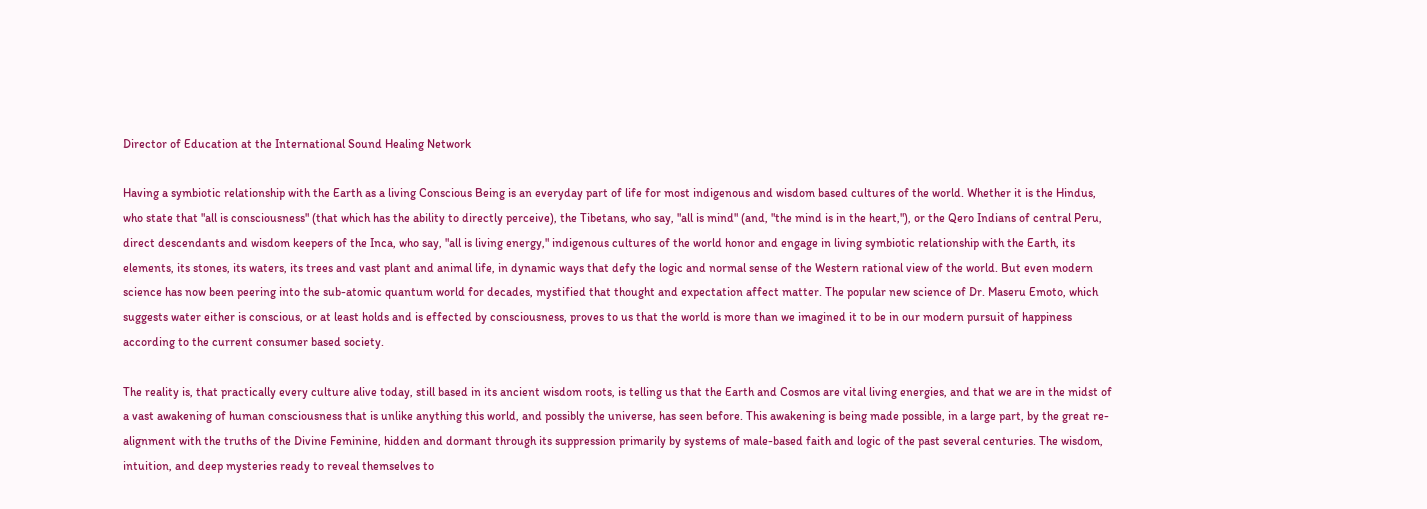Director of Education at the International Sound Healing Network

Having a symbiotic relationship with the Earth as a living Conscious Being is an everyday part of life for most indigenous and wisdom based cultures of the world. Whether it is the Hindus, who state that "all is consciousness" (that which has the ability to directly perceive), the Tibetans, who say, "all is mind" (and, "the mind is in the heart,"), or the Qero Indians of central Peru, direct descendants and wisdom keepers of the Inca, who say, "all is living energy," indigenous cultures of the world honor and engage in living symbiotic relationship with the Earth, its elements, its stones, its waters, its trees and vast plant and animal life, in dynamic ways that defy the logic and normal sense of the Western rational view of the world. But even modern science has now been peering into the sub-atomic quantum world for decades, mystified that thought and expectation affect matter. The popular new science of Dr. Maseru Emoto, which suggests water either is conscious, or at least holds and is effected by consciousness, proves to us that the world is more than we imagined it to be in our modern pursuit of happiness according to the current consumer based society.

The reality is, that practically every culture alive today, still based in its ancient wisdom roots, is telling us that the Earth and Cosmos are vital living energies, and that we are in the midst of a vast awakening of human consciousness that is unlike anything this world, and possibly the universe, has seen before. This awakening is being made possible, in a large part, by the great re-alignment with the truths of the Divine Feminine, hidden and dormant through its suppression primarily by systems of male-based faith and logic of the past several centuries. The wisdom, intuition, and deep mysteries ready to reveal themselves to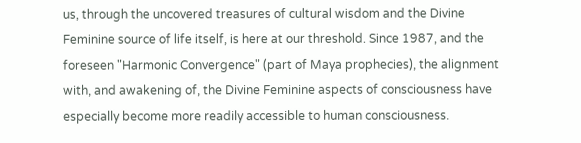us, through the uncovered treasures of cultural wisdom and the Divine Feminine source of life itself, is here at our threshold. Since 1987, and the foreseen "Harmonic Convergence" (part of Maya prophecies), the alignment with, and awakening of, the Divine Feminine aspects of consciousness have especially become more readily accessible to human consciousness.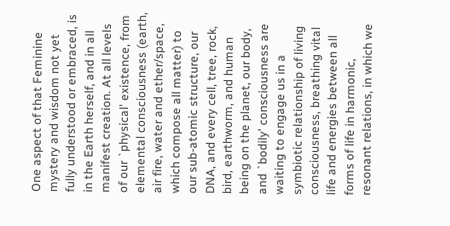One aspect of that Feminine mystery and wisdom not yet fully understood or embraced, is in the Earth herself, and in all manifest creation. At all levels of our `physical' existence, from elemental consciousness (earth, air fire, water and ether/space, which compose all matter) to our sub-atomic structure, our DNA, and every cell, tree, rock, bird, earthworm, and human being on the planet, our body, and `bodily' consciousness are waiting to engage us in a symbiotic relationship of living consciousness, breathing vital life and energies between all forms of life in harmonic, resonant relations, in which we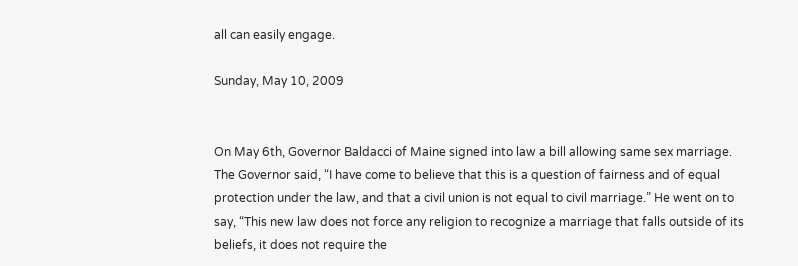all can easily engage.

Sunday, May 10, 2009


On May 6th, Governor Baldacci of Maine signed into law a bill allowing same sex marriage. The Governor said, “I have come to believe that this is a question of fairness and of equal protection under the law, and that a civil union is not equal to civil marriage.” He went on to say, “This new law does not force any religion to recognize a marriage that falls outside of its beliefs, it does not require the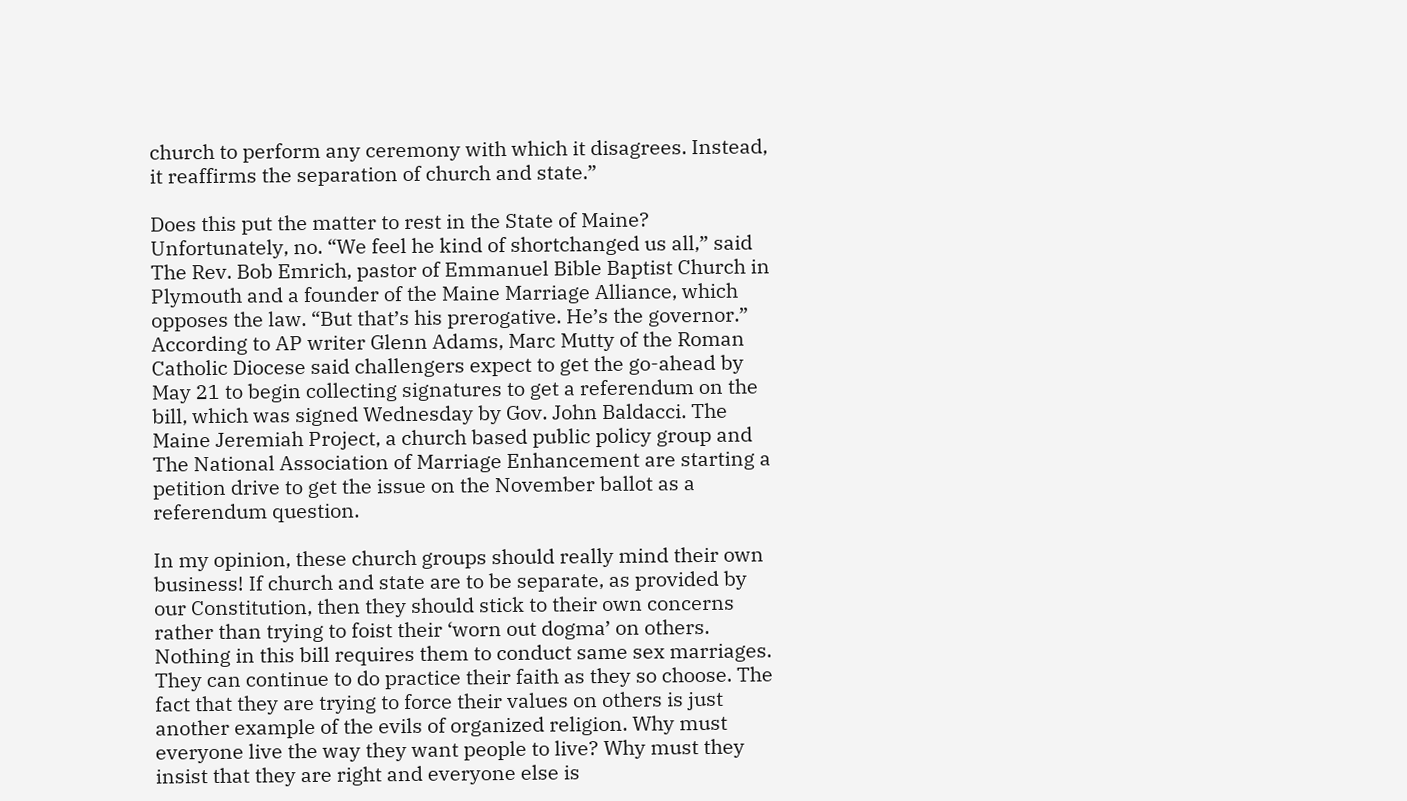church to perform any ceremony with which it disagrees. Instead, it reaffirms the separation of church and state.”

Does this put the matter to rest in the State of Maine? Unfortunately, no. “We feel he kind of shortchanged us all,” said The Rev. Bob Emrich, pastor of Emmanuel Bible Baptist Church in Plymouth and a founder of the Maine Marriage Alliance, which opposes the law. “But that’s his prerogative. He’s the governor.” According to AP writer Glenn Adams, Marc Mutty of the Roman Catholic Diocese said challengers expect to get the go-ahead by May 21 to begin collecting signatures to get a referendum on the bill, which was signed Wednesday by Gov. John Baldacci. The Maine Jeremiah Project, a church based public policy group and The National Association of Marriage Enhancement are starting a petition drive to get the issue on the November ballot as a referendum question.

In my opinion, these church groups should really mind their own business! If church and state are to be separate, as provided by our Constitution, then they should stick to their own concerns rather than trying to foist their ‘worn out dogma’ on others. Nothing in this bill requires them to conduct same sex marriages. They can continue to do practice their faith as they so choose. The fact that they are trying to force their values on others is just another example of the evils of organized religion. Why must everyone live the way they want people to live? Why must they insist that they are right and everyone else is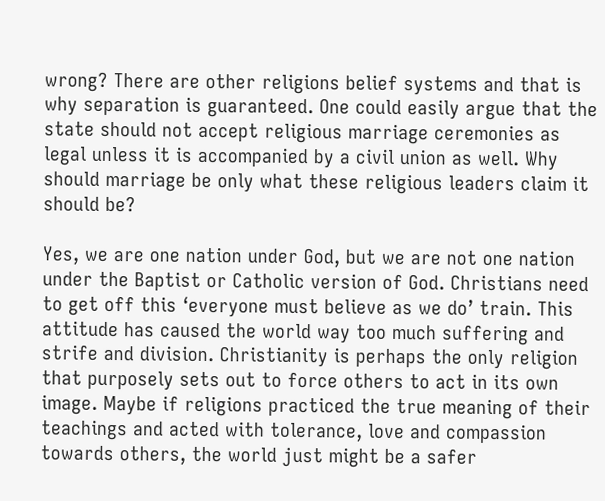wrong? There are other religions belief systems and that is why separation is guaranteed. One could easily argue that the state should not accept religious marriage ceremonies as legal unless it is accompanied by a civil union as well. Why should marriage be only what these religious leaders claim it should be?

Yes, we are one nation under God, but we are not one nation under the Baptist or Catholic version of God. Christians need to get off this ‘everyone must believe as we do’ train. This attitude has caused the world way too much suffering and strife and division. Christianity is perhaps the only religion that purposely sets out to force others to act in its own image. Maybe if religions practiced the true meaning of their teachings and acted with tolerance, love and compassion towards others, the world just might be a safer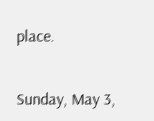place.


Sunday, May 3,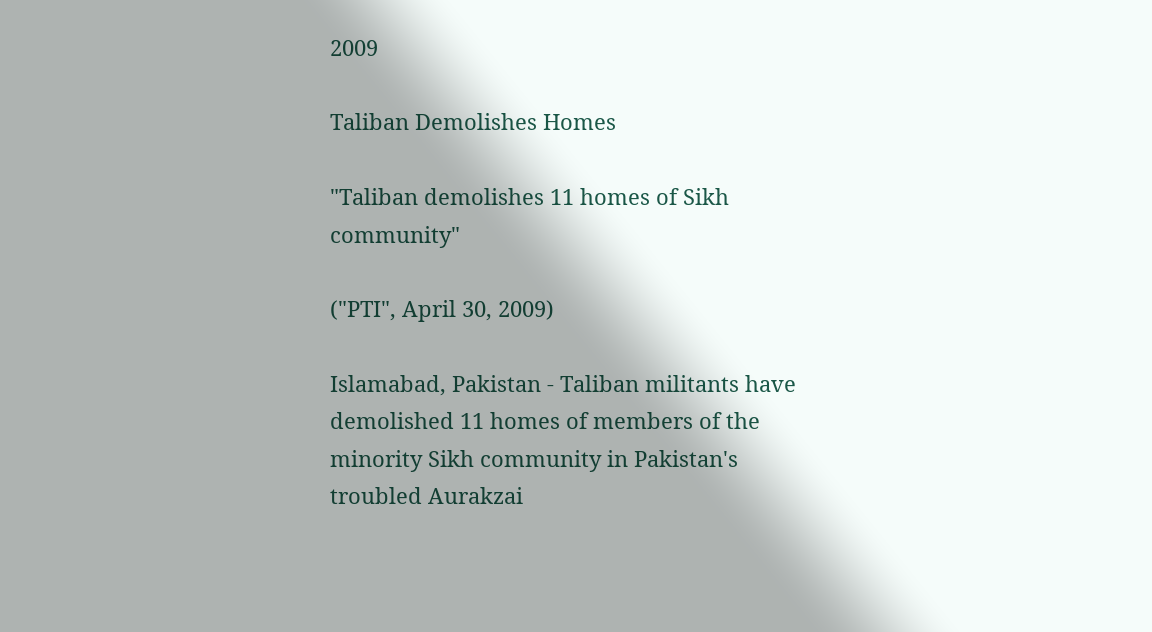2009

Taliban Demolishes Homes

"Taliban demolishes 11 homes of Sikh community"

("PTI", April 30, 2009)

Islamabad, Pakistan - Taliban militants have demolished 11 homes of members of the minority Sikh community in Pakistan's troubled Aurakzai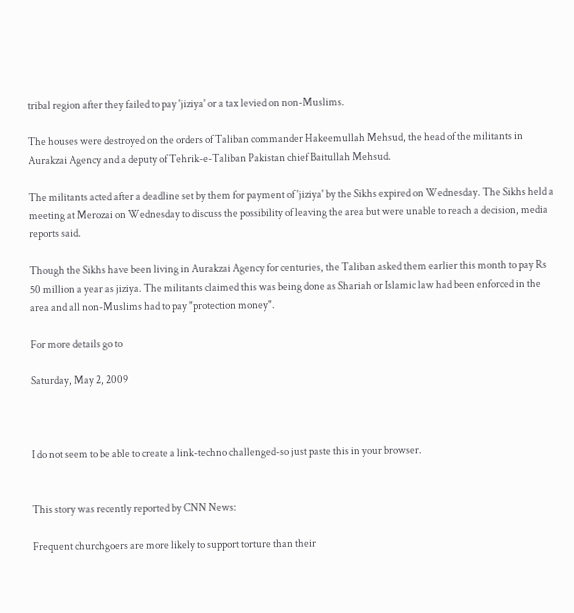tribal region after they failed to pay 'jiziya' or a tax levied on non-Muslims.

The houses were destroyed on the orders of Taliban commander Hakeemullah Mehsud, the head of the militants in Aurakzai Agency and a deputy of Tehrik-e-Taliban Pakistan chief Baitullah Mehsud.

The militants acted after a deadline set by them for payment of 'jiziya' by the Sikhs expired on Wednesday. The Sikhs held a meeting at Merozai on Wednesday to discuss the possibility of leaving the area but were unable to reach a decision, media reports said.

Though the Sikhs have been living in Aurakzai Agency for centuries, the Taliban asked them earlier this month to pay Rs 50 million a year as jiziya. The militants claimed this was being done as Shariah or Islamic law had been enforced in the area and all non-Muslims had to pay "protection money".

For more details go to

Saturday, May 2, 2009



I do not seem to be able to create a link-techno challenged-so just paste this in your browser.


This story was recently reported by CNN News:

Frequent churchgoers are more likely to support torture than their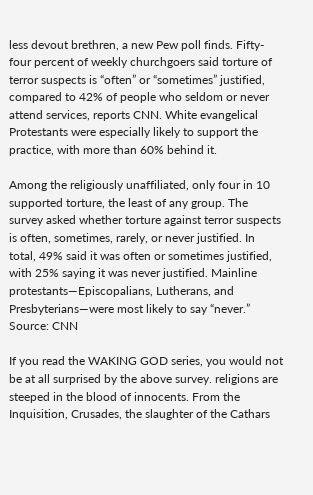less devout brethren, a new Pew poll finds. Fifty-four percent of weekly churchgoers said torture of terror suspects is “often” or “sometimes” justified, compared to 42% of people who seldom or never attend services, reports CNN. White evangelical Protestants were especially likely to support the practice, with more than 60% behind it.

Among the religiously unaffiliated, only four in 10 supported torture, the least of any group. The survey asked whether torture against terror suspects is often, sometimes, rarely, or never justified. In total, 49% said it was often or sometimes justified, with 25% saying it was never justified. Mainline protestants—Episcopalians, Lutherans, and Presbyterians—were most likely to say “never.”
Source: CNN

If you read the WAKING GOD series, you would not be at all surprised by the above survey. religions are steeped in the blood of innocents. From the Inquisition, Crusades, the slaughter of the Cathars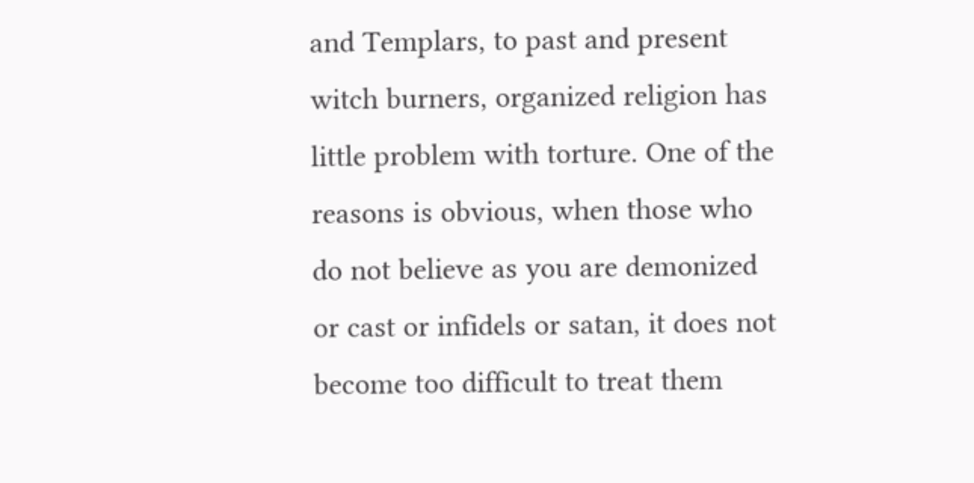and Templars, to past and present witch burners, organized religion has little problem with torture. One of the reasons is obvious, when those who do not believe as you are demonized or cast or infidels or satan, it does not become too difficult to treat them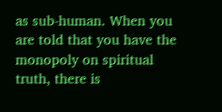as sub-human. When you are told that you have the monopoly on spiritual truth, there is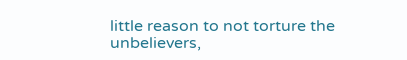little reason to not torture the unbelievers,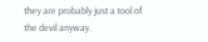they are probably just a tool of the devil anyway.